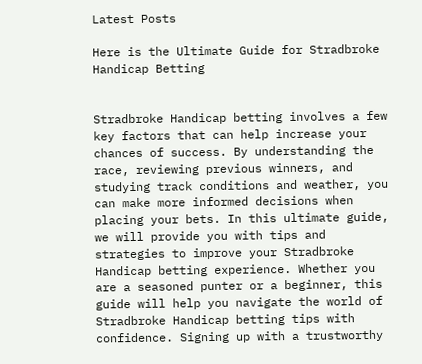Latest Posts

Here is the Ultimate Guide for Stradbroke Handicap Betting


Stradbroke Handicap betting involves a few key factors that can help increase your chances of success. By understanding the race, reviewing previous winners, and studying track conditions and weather, you can make more informed decisions when placing your bets. In this ultimate guide, we will provide you with tips and strategies to improve your Stradbroke Handicap betting experience. Whether you are a seasoned punter or a beginner, this guide will help you navigate the world of Stradbroke Handicap betting tips with confidence. Signing up with a trustworthy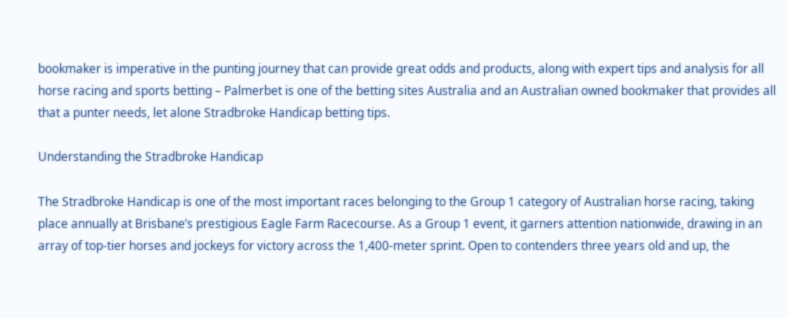bookmaker is imperative in the punting journey that can provide great odds and products, along with expert tips and analysis for all horse racing and sports betting – Palmerbet is one of the betting sites Australia and an Australian owned bookmaker that provides all that a punter needs, let alone Stradbroke Handicap betting tips.

Understanding the Stradbroke Handicap

The Stradbroke Handicap is one of the most important races belonging to the Group 1 category of Australian horse racing, taking place annually at Brisbane’s prestigious Eagle Farm Racecourse. As a Group 1 event, it garners attention nationwide, drawing in an array of top-tier horses and jockeys for victory across the 1,400-meter sprint. Open to contenders three years old and up, the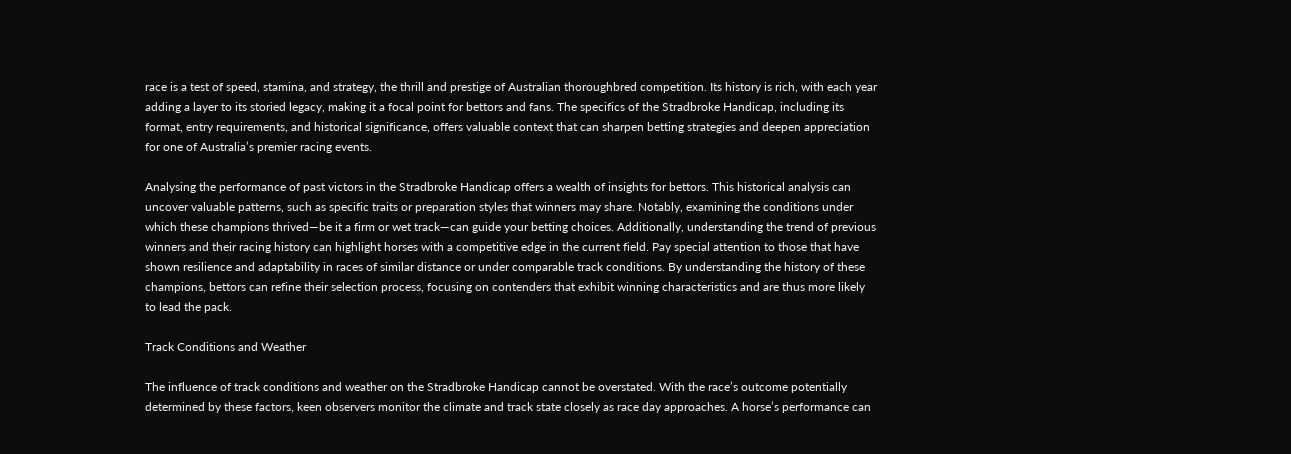race is a test of speed, stamina, and strategy, the thrill and prestige of Australian thoroughbred competition. Its history is rich, with each year adding a layer to its storied legacy, making it a focal point for bettors and fans. The specifics of the Stradbroke Handicap, including its format, entry requirements, and historical significance, offers valuable context that can sharpen betting strategies and deepen appreciation for one of Australia’s premier racing events.

Analysing the performance of past victors in the Stradbroke Handicap offers a wealth of insights for bettors. This historical analysis can uncover valuable patterns, such as specific traits or preparation styles that winners may share. Notably, examining the conditions under which these champions thrived—be it a firm or wet track—can guide your betting choices. Additionally, understanding the trend of previous winners and their racing history can highlight horses with a competitive edge in the current field. Pay special attention to those that have shown resilience and adaptability in races of similar distance or under comparable track conditions. By understanding the history of these champions, bettors can refine their selection process, focusing on contenders that exhibit winning characteristics and are thus more likely to lead the pack.

Track Conditions and Weather

The influence of track conditions and weather on the Stradbroke Handicap cannot be overstated. With the race’s outcome potentially determined by these factors, keen observers monitor the climate and track state closely as race day approaches. A horse’s performance can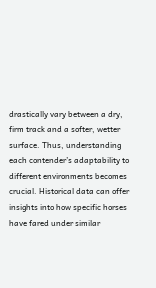drastically vary between a dry, firm track and a softer, wetter surface. Thus, understanding each contender’s adaptability to different environments becomes crucial. Historical data can offer insights into how specific horses have fared under similar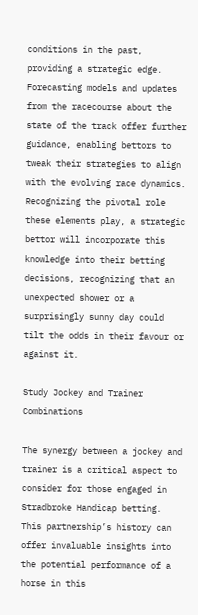conditions in the past, providing a strategic edge. Forecasting models and updates from the racecourse about the state of the track offer further guidance, enabling bettors to tweak their strategies to align with the evolving race dynamics. Recognizing the pivotal role these elements play, a strategic bettor will incorporate this knowledge into their betting decisions, recognizing that an unexpected shower or a surprisingly sunny day could tilt the odds in their favour or against it.

Study Jockey and Trainer Combinations

The synergy between a jockey and trainer is a critical aspect to consider for those engaged in Stradbroke Handicap betting. This partnership’s history can offer invaluable insights into the potential performance of a horse in this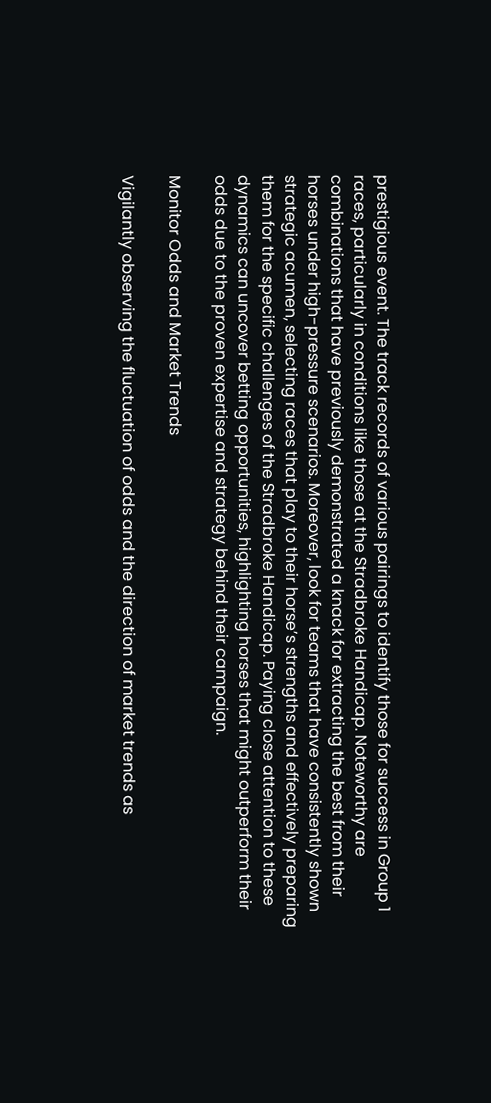prestigious event. The track records of various pairings to identify those for success in Group 1 races, particularly in conditions like those at the Stradbroke Handicap. Noteworthy are combinations that have previously demonstrated a knack for extracting the best from their horses under high-pressure scenarios. Moreover, look for teams that have consistently shown strategic acumen, selecting races that play to their horse’s strengths and effectively preparing them for the specific challenges of the Stradbroke Handicap. Paying close attention to these dynamics can uncover betting opportunities, highlighting horses that might outperform their odds due to the proven expertise and strategy behind their campaign.

Monitor Odds and Market Trends

Vigilantly observing the fluctuation of odds and the direction of market trends as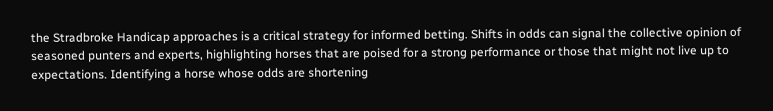the Stradbroke Handicap approaches is a critical strategy for informed betting. Shifts in odds can signal the collective opinion of seasoned punters and experts, highlighting horses that are poised for a strong performance or those that might not live up to expectations. Identifying a horse whose odds are shortening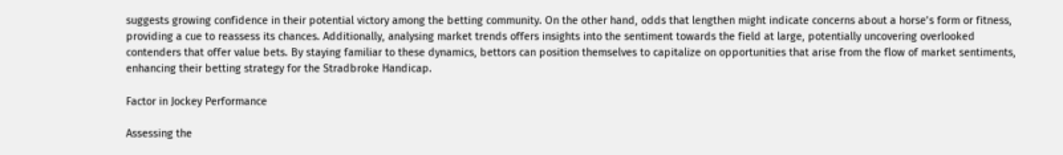suggests growing confidence in their potential victory among the betting community. On the other hand, odds that lengthen might indicate concerns about a horse’s form or fitness, providing a cue to reassess its chances. Additionally, analysing market trends offers insights into the sentiment towards the field at large, potentially uncovering overlooked contenders that offer value bets. By staying familiar to these dynamics, bettors can position themselves to capitalize on opportunities that arise from the flow of market sentiments, enhancing their betting strategy for the Stradbroke Handicap.

Factor in Jockey Performance

Assessing the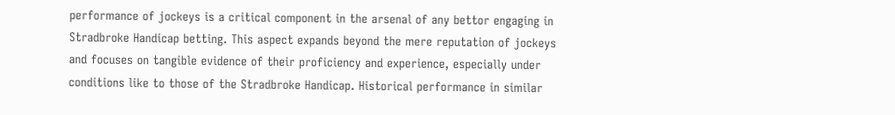performance of jockeys is a critical component in the arsenal of any bettor engaging in Stradbroke Handicap betting. This aspect expands beyond the mere reputation of jockeys and focuses on tangible evidence of their proficiency and experience, especially under conditions like to those of the Stradbroke Handicap. Historical performance in similar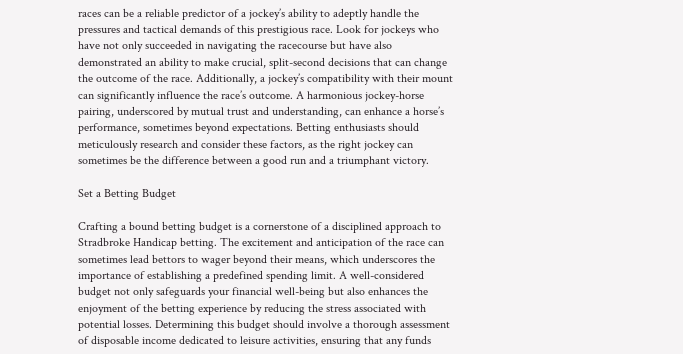races can be a reliable predictor of a jockey’s ability to adeptly handle the pressures and tactical demands of this prestigious race. Look for jockeys who have not only succeeded in navigating the racecourse but have also demonstrated an ability to make crucial, split-second decisions that can change the outcome of the race. Additionally, a jockey’s compatibility with their mount can significantly influence the race’s outcome. A harmonious jockey-horse pairing, underscored by mutual trust and understanding, can enhance a horse’s performance, sometimes beyond expectations. Betting enthusiasts should meticulously research and consider these factors, as the right jockey can sometimes be the difference between a good run and a triumphant victory.

Set a Betting Budget

Crafting a bound betting budget is a cornerstone of a disciplined approach to Stradbroke Handicap betting. The excitement and anticipation of the race can sometimes lead bettors to wager beyond their means, which underscores the importance of establishing a predefined spending limit. A well-considered budget not only safeguards your financial well-being but also enhances the enjoyment of the betting experience by reducing the stress associated with potential losses. Determining this budget should involve a thorough assessment of disposable income dedicated to leisure activities, ensuring that any funds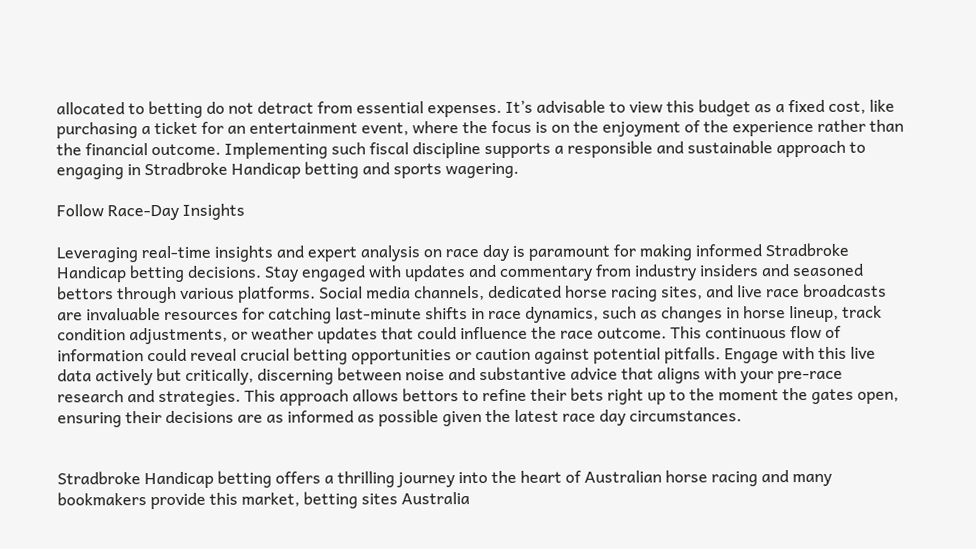allocated to betting do not detract from essential expenses. It’s advisable to view this budget as a fixed cost, like purchasing a ticket for an entertainment event, where the focus is on the enjoyment of the experience rather than the financial outcome. Implementing such fiscal discipline supports a responsible and sustainable approach to engaging in Stradbroke Handicap betting and sports wagering.

Follow Race-Day Insights

Leveraging real-time insights and expert analysis on race day is paramount for making informed Stradbroke Handicap betting decisions. Stay engaged with updates and commentary from industry insiders and seasoned bettors through various platforms. Social media channels, dedicated horse racing sites, and live race broadcasts are invaluable resources for catching last-minute shifts in race dynamics, such as changes in horse lineup, track condition adjustments, or weather updates that could influence the race outcome. This continuous flow of information could reveal crucial betting opportunities or caution against potential pitfalls. Engage with this live data actively but critically, discerning between noise and substantive advice that aligns with your pre-race research and strategies. This approach allows bettors to refine their bets right up to the moment the gates open, ensuring their decisions are as informed as possible given the latest race day circumstances.


Stradbroke Handicap betting offers a thrilling journey into the heart of Australian horse racing and many bookmakers provide this market, betting sites Australia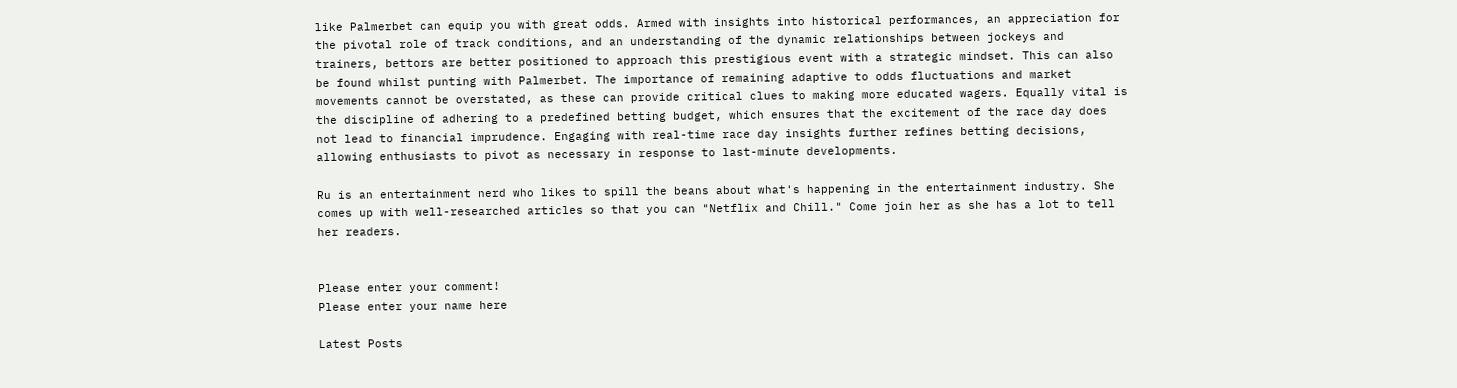like Palmerbet can equip you with great odds. Armed with insights into historical performances, an appreciation for the pivotal role of track conditions, and an understanding of the dynamic relationships between jockeys and trainers, bettors are better positioned to approach this prestigious event with a strategic mindset. This can also be found whilst punting with Palmerbet. The importance of remaining adaptive to odds fluctuations and market movements cannot be overstated, as these can provide critical clues to making more educated wagers. Equally vital is the discipline of adhering to a predefined betting budget, which ensures that the excitement of the race day does not lead to financial imprudence. Engaging with real-time race day insights further refines betting decisions, allowing enthusiasts to pivot as necessary in response to last-minute developments.

Ru is an entertainment nerd who likes to spill the beans about what's happening in the entertainment industry. She comes up with well-researched articles so that you can "Netflix and Chill." Come join her as she has a lot to tell her readers.


Please enter your comment!
Please enter your name here

Latest Posts